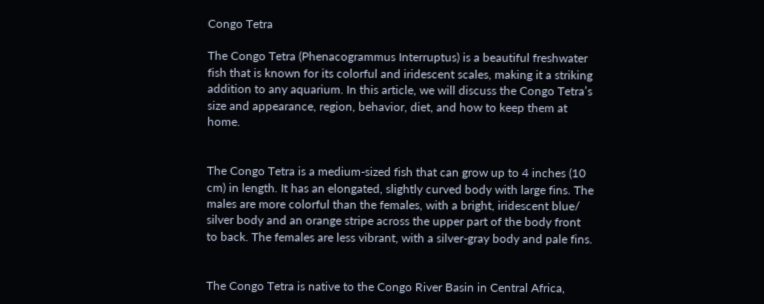Congo Tetra

The Congo Tetra (Phenacogrammus Interruptus) is a beautiful freshwater fish that is known for its colorful and iridescent scales, making it a striking addition to any aquarium. In this article, we will discuss the Congo Tetra’s size and appearance, region, behavior, diet, and how to keep them at home.


The Congo Tetra is a medium-sized fish that can grow up to 4 inches (10 cm) in length. It has an elongated, slightly curved body with large fins. The males are more colorful than the females, with a bright, iridescent blue/ silver body and an orange stripe across the upper part of the body front to back. The females are less vibrant, with a silver-gray body and pale fins.


The Congo Tetra is native to the Congo River Basin in Central Africa,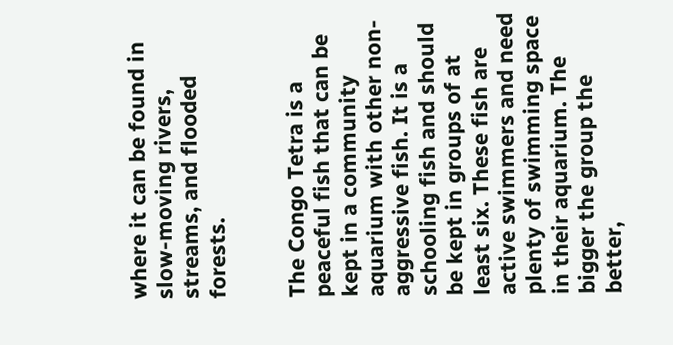where it can be found in slow-moving rivers, streams, and flooded forests.


The Congo Tetra is a peaceful fish that can be kept in a community aquarium with other non-aggressive fish. It is a schooling fish and should be kept in groups of at least six. These fish are active swimmers and need plenty of swimming space in their aquarium. The bigger the group the better,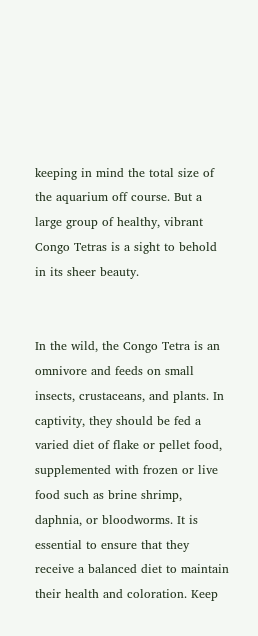keeping in mind the total size of the aquarium off course. But a large group of healthy, vibrant Congo Tetras is a sight to behold in its sheer beauty.


In the wild, the Congo Tetra is an omnivore and feeds on small insects, crustaceans, and plants. In captivity, they should be fed a varied diet of flake or pellet food, supplemented with frozen or live food such as brine shrimp, daphnia, or bloodworms. It is essential to ensure that they receive a balanced diet to maintain their health and coloration. Keep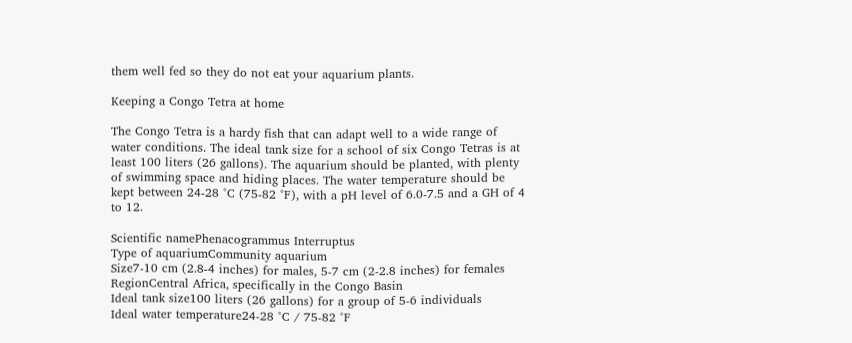them well fed so they do not eat your aquarium plants.

Keeping a Congo Tetra at home

The Congo Tetra is a hardy fish that can adapt well to a wide range of water conditions. The ideal tank size for a school of six Congo Tetras is at least 100 liters (26 gallons). The aquarium should be planted, with plenty of swimming space and hiding places. The water temperature should be kept between 24-28 °C (75-82 °F), with a pH level of 6.0-7.5 and a GH of 4 to 12.

Scientific namePhenacogrammus Interruptus
Type of aquariumCommunity aquarium
Size7-10 cm (2.8-4 inches) for males, 5-7 cm (2-2.8 inches) for females
RegionCentral Africa, specifically in the Congo Basin
Ideal tank size100 liters (26 gallons) for a group of 5-6 individuals
Ideal water temperature24-28 °C / 75-82 °F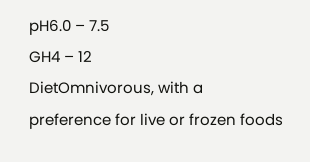pH6.0 – 7.5
GH4 – 12
DietOmnivorous, with a preference for live or frozen foods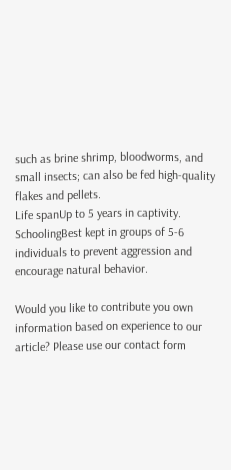such as brine shrimp, bloodworms, and small insects; can also be fed high-quality flakes and pellets.
Life spanUp to 5 years in captivity.
SchoolingBest kept in groups of 5-6 individuals to prevent aggression and encourage natural behavior.

Would you like to contribute you own information based on experience to our article? Please use our contact form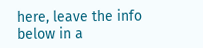here, leave the info below in a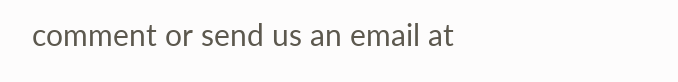comment or send us an email at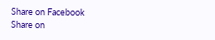Share on Facebook
Share on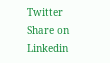Twitter
Share on Linkedin